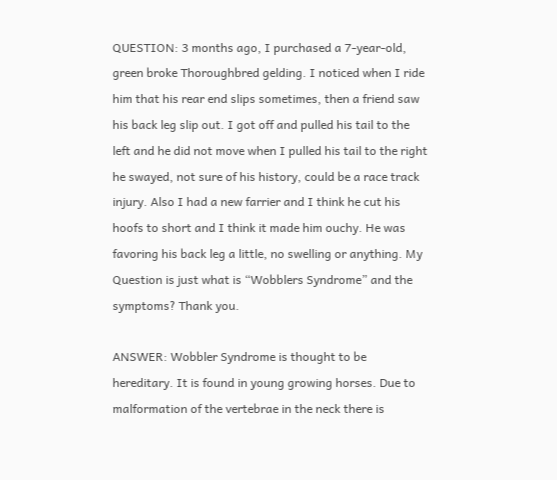QUESTION: 3 months ago, I purchased a 7-year-old, green broke Thoroughbred gelding. I noticed when I ride him that his rear end slips sometimes, then a friend saw his back leg slip out. I got off and pulled his tail to the left and he did not move when I pulled his tail to the right he swayed, not sure of his history, could be a race track injury. Also I had a new farrier and I think he cut his hoofs to short and I think it made him ouchy. He was favoring his back leg a little, no swelling or anything. My Question is just what is “Wobblers Syndrome” and the symptoms? Thank you.

ANSWER: Wobbler Syndrome is thought to be hereditary. It is found in young growing horses. Due to malformation of the vertebrae in the neck there is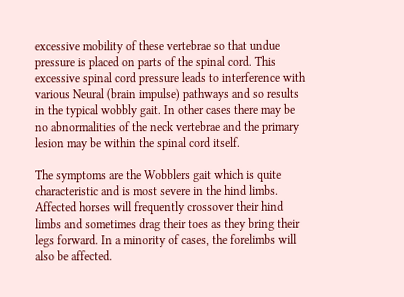excessive mobility of these vertebrae so that undue pressure is placed on parts of the spinal cord. This excessive spinal cord pressure leads to interference with various Neural (brain impulse) pathways and so results in the typical wobbly gait. In other cases there may be no abnormalities of the neck vertebrae and the primary lesion may be within the spinal cord itself.

The symptoms are the Wobblers gait which is quite characteristic and is most severe in the hind limbs. Affected horses will frequently crossover their hind limbs and sometimes drag their toes as they bring their legs forward. In a minority of cases, the forelimbs will also be affected.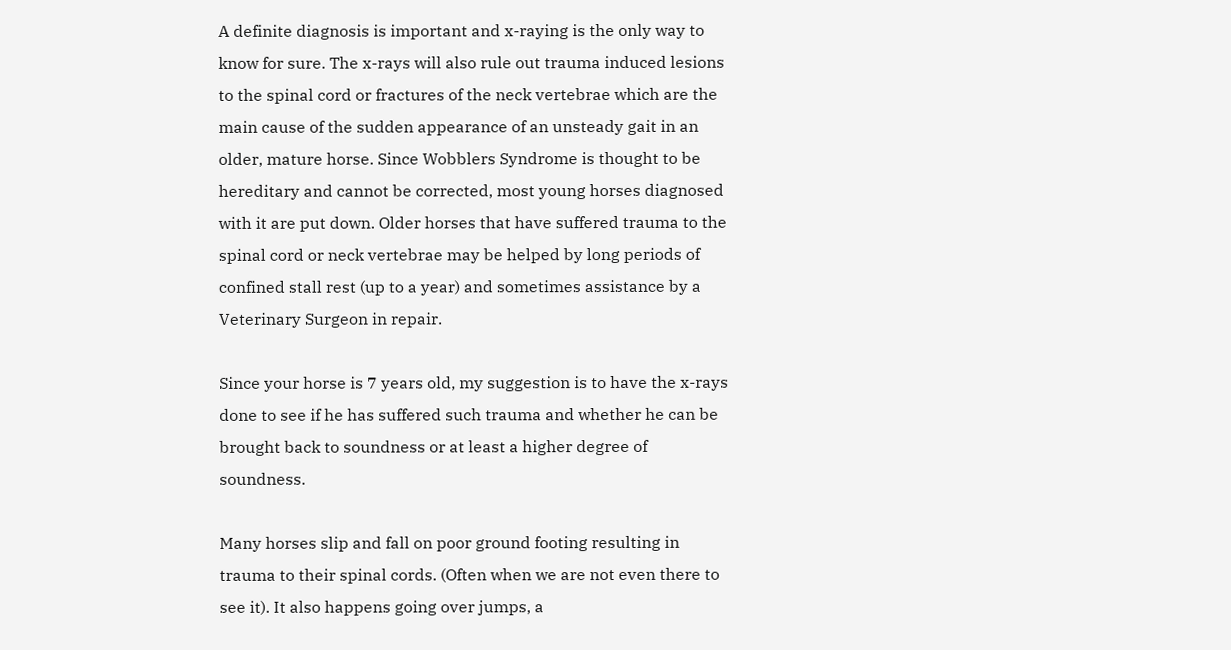A definite diagnosis is important and x-raying is the only way to know for sure. The x-rays will also rule out trauma induced lesions to the spinal cord or fractures of the neck vertebrae which are the main cause of the sudden appearance of an unsteady gait in an older, mature horse. Since Wobblers Syndrome is thought to be hereditary and cannot be corrected, most young horses diagnosed with it are put down. Older horses that have suffered trauma to the spinal cord or neck vertebrae may be helped by long periods of confined stall rest (up to a year) and sometimes assistance by a Veterinary Surgeon in repair.

Since your horse is 7 years old, my suggestion is to have the x-rays done to see if he has suffered such trauma and whether he can be brought back to soundness or at least a higher degree of soundness.

Many horses slip and fall on poor ground footing resulting in trauma to their spinal cords. (Often when we are not even there to see it). It also happens going over jumps, a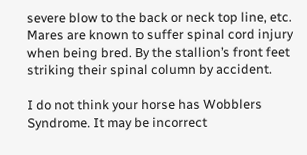severe blow to the back or neck top line, etc. Mares are known to suffer spinal cord injury when being bred. By the stallion’s front feet striking their spinal column by accident.

I do not think your horse has Wobblers Syndrome. It may be incorrect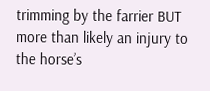trimming by the farrier BUT more than likely an injury to the horse’s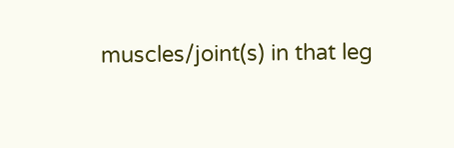muscles/joint(s) in that leg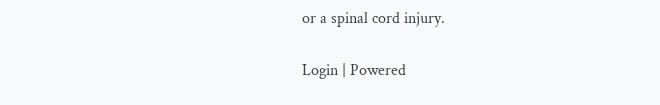or a spinal cord injury.

Login | Powered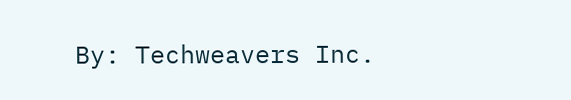By: Techweavers Inc.